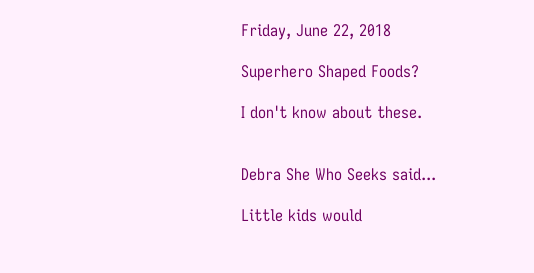Friday, June 22, 2018

Superhero Shaped Foods?

I don't know about these.


Debra She Who Seeks said...

Little kids would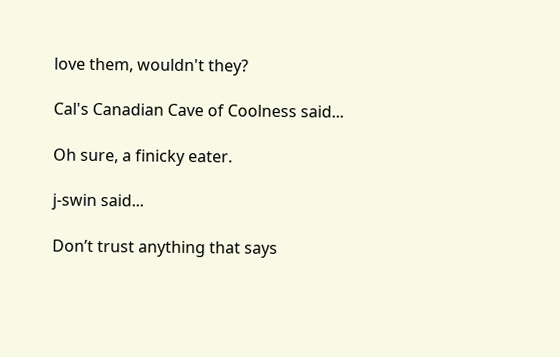love them, wouldn't they?

Cal's Canadian Cave of Coolness said...

Oh sure, a finicky eater.

j-swin said...

Don’t trust anything that says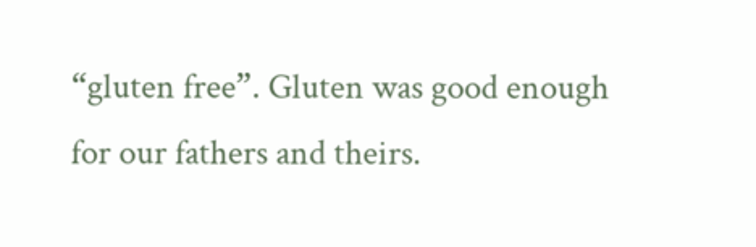“gluten free”. Gluten was good enough for our fathers and theirs.